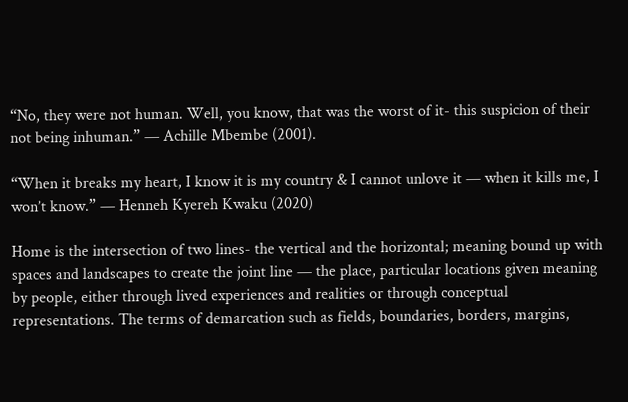“No, they were not human. Well, you know, that was the worst of it- this suspicion of their not being inhuman.” — Achille Mbembe (2001).

“When it breaks my heart, I know it is my country & I cannot unlove it — when it kills me, I won’t know.” — Henneh Kyereh Kwaku (2020)

Home is the intersection of two lines- the vertical and the horizontal; meaning bound up with spaces and landscapes to create the joint line — the place, particular locations given meaning by people, either through lived experiences and realities or through conceptual representations. The terms of demarcation such as fields, boundaries, borders, margins,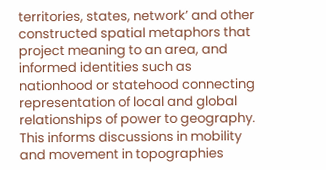territories, states, network’ and other constructed spatial metaphors that project meaning to an area, and informed identities such as nationhood or statehood connecting representation of local and global relationships of power to geography. This informs discussions in mobility and movement in topographies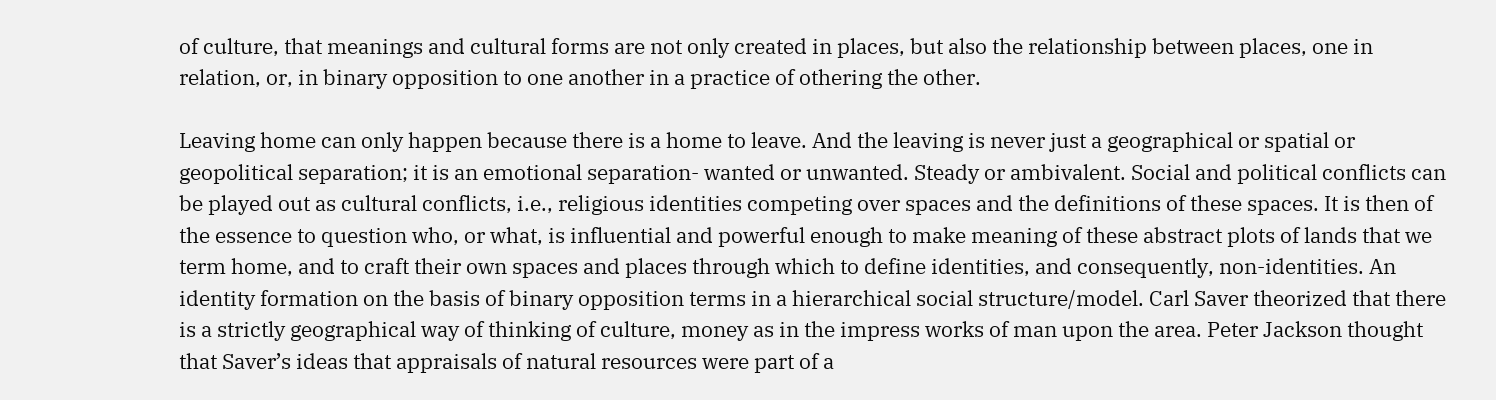of culture, that meanings and cultural forms are not only created in places, but also the relationship between places, one in relation, or, in binary opposition to one another in a practice of othering the other.

Leaving home can only happen because there is a home to leave. And the leaving is never just a geographical or spatial or geopolitical separation; it is an emotional separation- wanted or unwanted. Steady or ambivalent. Social and political conflicts can be played out as cultural conflicts, i.e., religious identities competing over spaces and the definitions of these spaces. It is then of the essence to question who, or what, is influential and powerful enough to make meaning of these abstract plots of lands that we term home, and to craft their own spaces and places through which to define identities, and consequently, non-identities. An identity formation on the basis of binary opposition terms in a hierarchical social structure/model. Carl Saver theorized that there is a strictly geographical way of thinking of culture, money as in the impress works of man upon the area. Peter Jackson thought that Saver’s ideas that appraisals of natural resources were part of a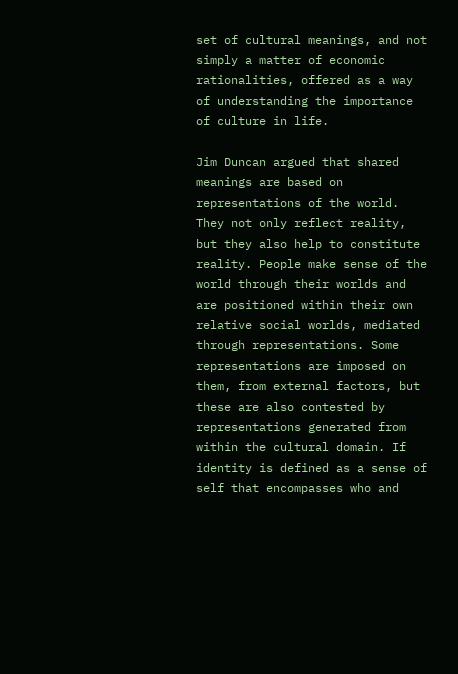set of cultural meanings, and not simply a matter of economic rationalities, offered as a way of understanding the importance of culture in life.

Jim Duncan argued that shared meanings are based on representations of the world. They not only reflect reality, but they also help to constitute reality. People make sense of the world through their worlds and are positioned within their own relative social worlds, mediated through representations. Some representations are imposed on them, from external factors, but these are also contested by representations generated from within the cultural domain. If identity is defined as a sense of self that encompasses who and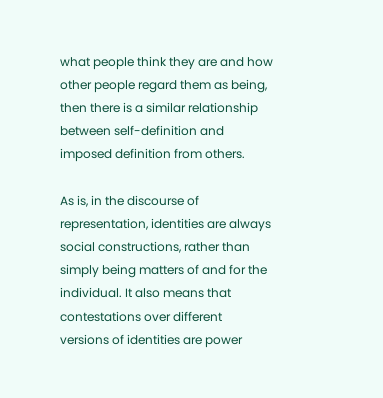what people think they are and how other people regard them as being, then there is a similar relationship between self-definition and imposed definition from others.

As is, in the discourse of representation, identities are always social constructions, rather than simply being matters of and for the individual. It also means that contestations over different versions of identities are power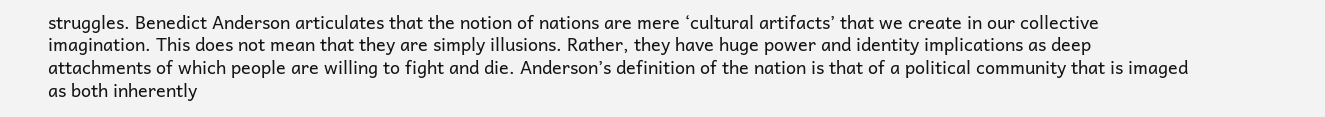struggles. Benedict Anderson articulates that the notion of nations are mere ‘cultural artifacts’ that we create in our collective imagination. This does not mean that they are simply illusions. Rather, they have huge power and identity implications as deep attachments of which people are willing to fight and die. Anderson’s definition of the nation is that of a political community that is imaged as both inherently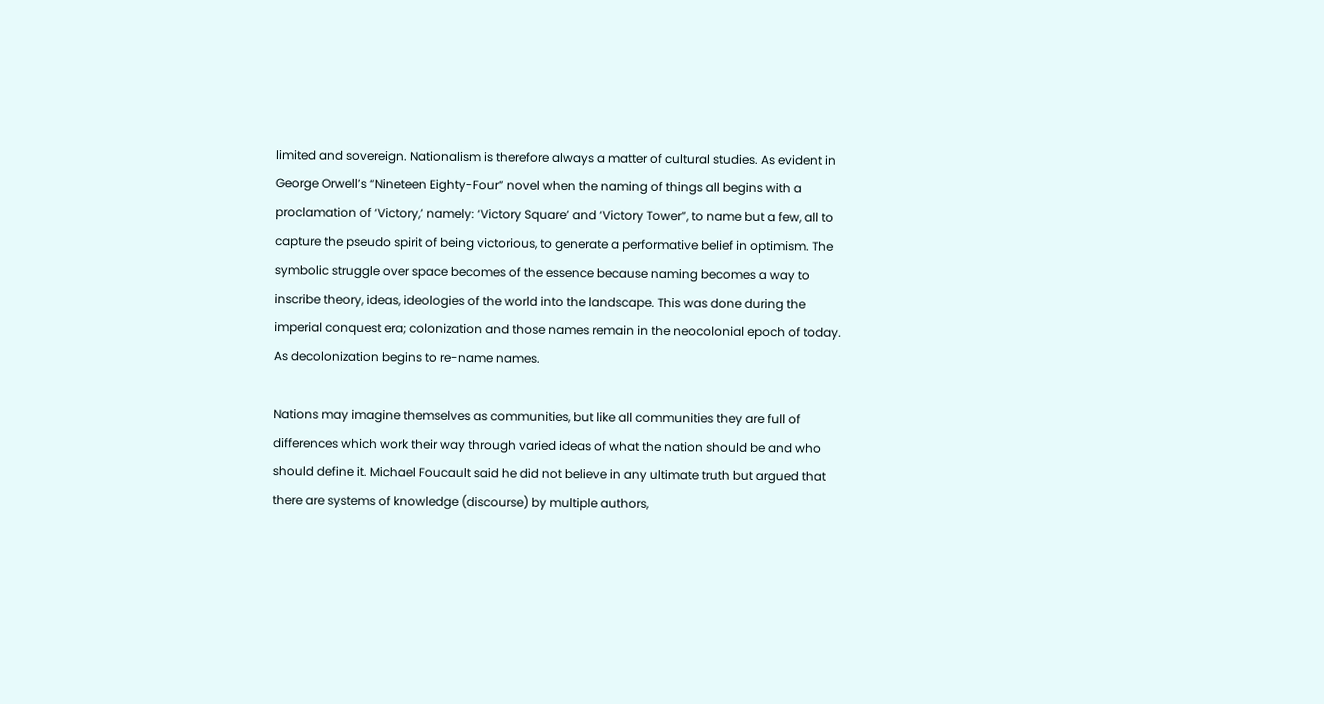limited and sovereign. Nationalism is therefore always a matter of cultural studies. As evident in George Orwell’s “Nineteen Eighty-Four” novel when the naming of things all begins with a proclamation of ‘Victory,’ namely: ‘Victory Square’ and ‘Victory Tower”, to name but a few, all to capture the pseudo spirit of being victorious, to generate a performative belief in optimism. The symbolic struggle over space becomes of the essence because naming becomes a way to inscribe theory, ideas, ideologies of the world into the landscape. This was done during the imperial conquest era; colonization and those names remain in the neocolonial epoch of today. As decolonization begins to re-name names.

Nations may imagine themselves as communities, but like all communities they are full of differences which work their way through varied ideas of what the nation should be and who should define it. Michael Foucault said he did not believe in any ultimate truth but argued that there are systems of knowledge (discourse) by multiple authors,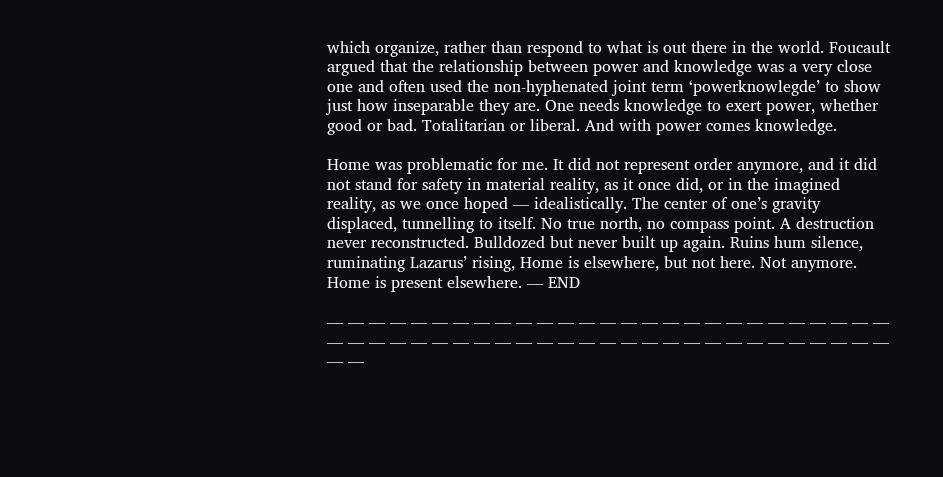which organize, rather than respond to what is out there in the world. Foucault argued that the relationship between power and knowledge was a very close one and often used the non-hyphenated joint term ‘powerknowlegde’ to show just how inseparable they are. One needs knowledge to exert power, whether good or bad. Totalitarian or liberal. And with power comes knowledge.

Home was problematic for me. It did not represent order anymore, and it did not stand for safety in material reality, as it once did, or in the imagined reality, as we once hoped — idealistically. The center of one’s gravity displaced, tunnelling to itself. No true north, no compass point. A destruction never reconstructed. Bulldozed but never built up again. Ruins hum silence, ruminating Lazarus’ rising, Home is elsewhere, but not here. Not anymore. Home is present elsewhere. — END

— — — — — — — — — — — — — — — — — — — — — — — — — — — — — — — — — — — — — — — — — — — — — — — — — — — — — — — —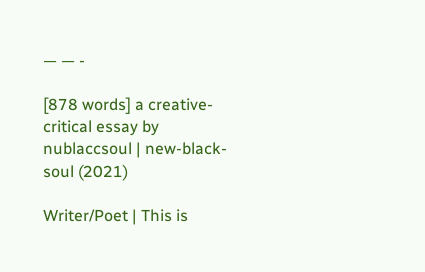— — -

[878 words] a creative-critical essay by nublaccsoul | new-black-soul (2021)

Writer/Poet | This is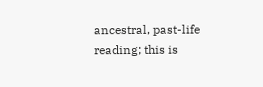ancestral, past-life reading; this is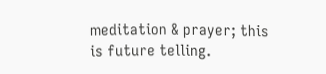meditation & prayer; this is future telling.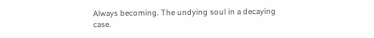Always becoming. The undying soul in a decaying case.